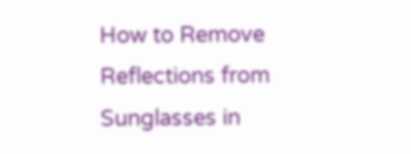How to Remove Reflections from Sunglasses in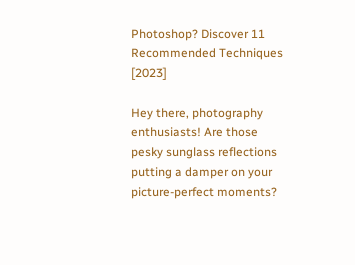Photoshop? Discover 11 Recommended Techniques [2023]

Hey there, photography enthusiasts! Are those pesky sunglass reflections putting a damper on your picture-perfect moments?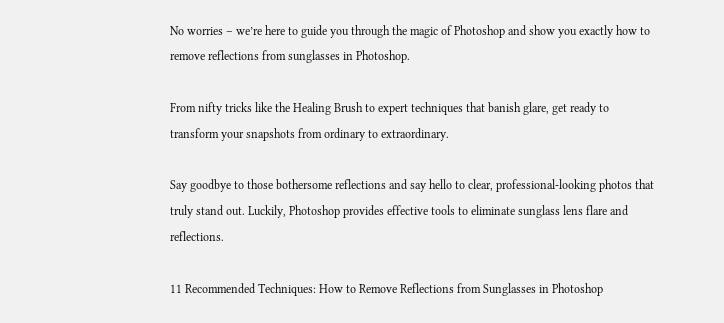No worries – we’re here to guide you through the magic of Photoshop and show you exactly how to remove reflections from sunglasses in Photoshop.

From nifty tricks like the Healing Brush to expert techniques that banish glare, get ready to transform your snapshots from ordinary to extraordinary.

Say goodbye to those bothersome reflections and say hello to clear, professional-looking photos that truly stand out. Luckily, Photoshop provides effective tools to eliminate sunglass lens flare and reflections.

11 Recommended Techniques: How to Remove Reflections from Sunglasses in Photoshop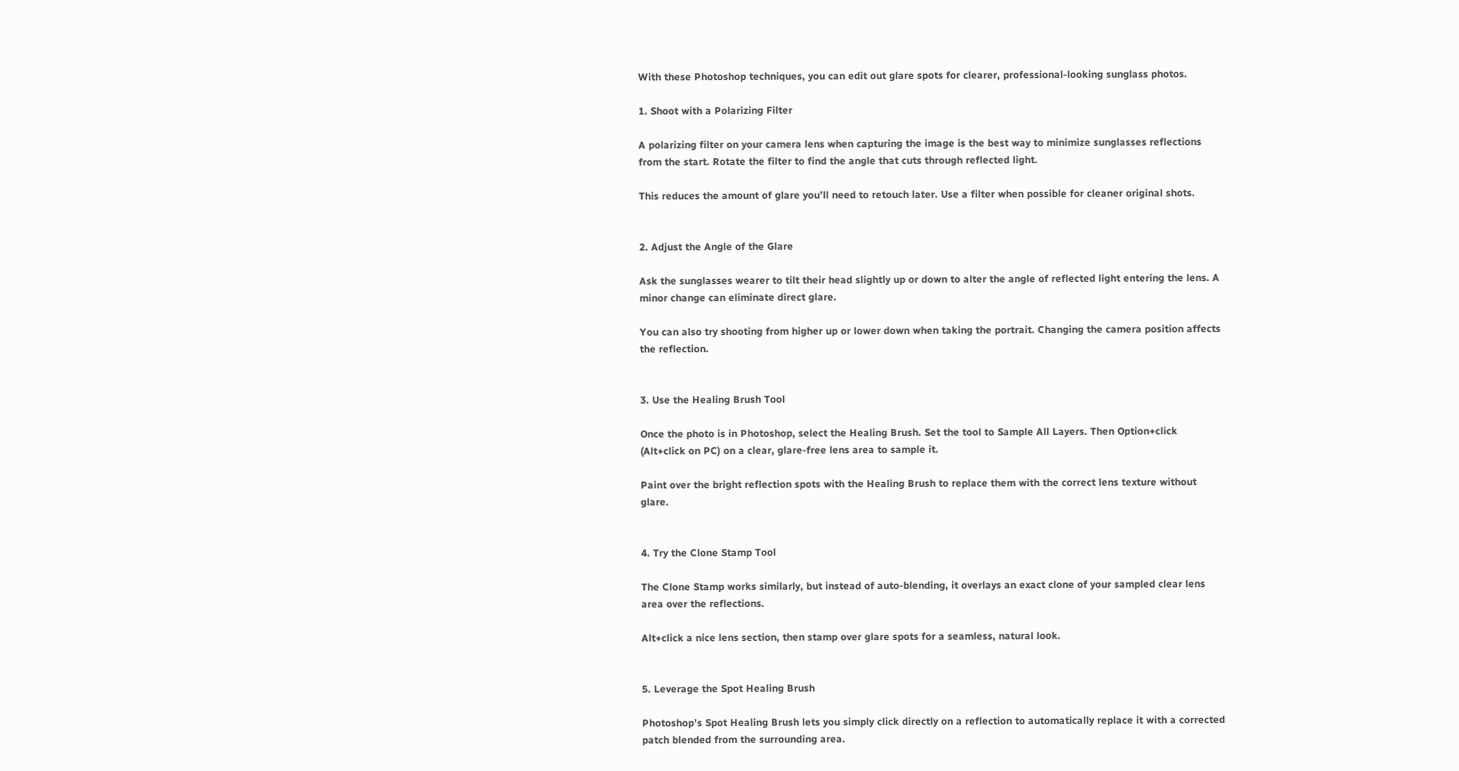With these Photoshop techniques, you can edit out glare spots for clearer, professional-looking sunglass photos.

1. Shoot with a Polarizing Filter

A polarizing filter on your camera lens when capturing the image is the best way to minimize sunglasses reflections from the start. Rotate the filter to find the angle that cuts through reflected light.

This reduces the amount of glare you’ll need to retouch later. Use a filter when possible for cleaner original shots.


2. Adjust the Angle of the Glare

Ask the sunglasses wearer to tilt their head slightly up or down to alter the angle of reflected light entering the lens. A minor change can eliminate direct glare.

You can also try shooting from higher up or lower down when taking the portrait. Changing the camera position affects the reflection.


3. Use the Healing Brush Tool

Once the photo is in Photoshop, select the Healing Brush. Set the tool to Sample All Layers. Then Option+click (Alt+click on PC) on a clear, glare-free lens area to sample it.

Paint over the bright reflection spots with the Healing Brush to replace them with the correct lens texture without glare.


4. Try the Clone Stamp Tool

The Clone Stamp works similarly, but instead of auto-blending, it overlays an exact clone of your sampled clear lens area over the reflections.

Alt+click a nice lens section, then stamp over glare spots for a seamless, natural look.


5. Leverage the Spot Healing Brush

Photoshop’s Spot Healing Brush lets you simply click directly on a reflection to automatically replace it with a corrected patch blended from the surrounding area.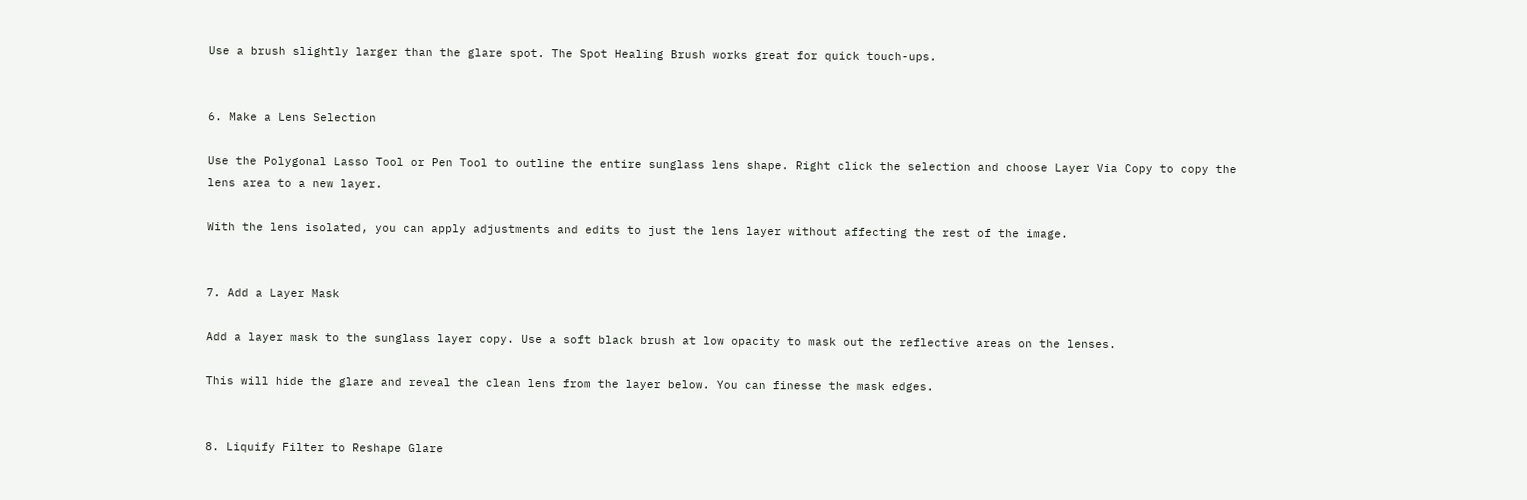Use a brush slightly larger than the glare spot. The Spot Healing Brush works great for quick touch-ups.


6. Make a Lens Selection

Use the Polygonal Lasso Tool or Pen Tool to outline the entire sunglass lens shape. Right click the selection and choose Layer Via Copy to copy the lens area to a new layer.

With the lens isolated, you can apply adjustments and edits to just the lens layer without affecting the rest of the image.


7. Add a Layer Mask

Add a layer mask to the sunglass layer copy. Use a soft black brush at low opacity to mask out the reflective areas on the lenses.

This will hide the glare and reveal the clean lens from the layer below. You can finesse the mask edges.


8. Liquify Filter to Reshape Glare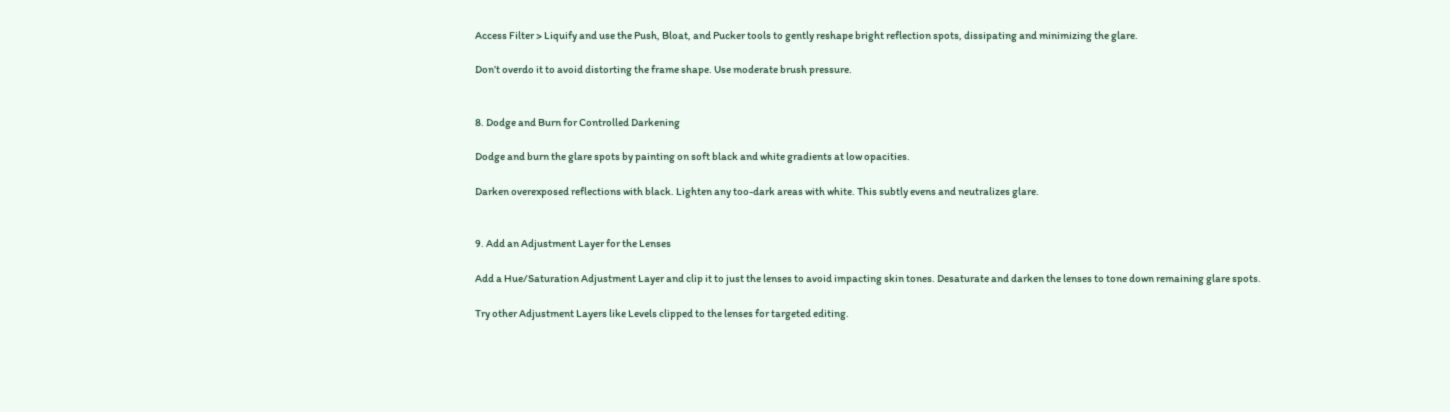Access Filter > Liquify and use the Push, Bloat, and Pucker tools to gently reshape bright reflection spots, dissipating and minimizing the glare.

Don’t overdo it to avoid distorting the frame shape. Use moderate brush pressure.


8. Dodge and Burn for Controlled Darkening

Dodge and burn the glare spots by painting on soft black and white gradients at low opacities.

Darken overexposed reflections with black. Lighten any too-dark areas with white. This subtly evens and neutralizes glare.


9. Add an Adjustment Layer for the Lenses

Add a Hue/Saturation Adjustment Layer and clip it to just the lenses to avoid impacting skin tones. Desaturate and darken the lenses to tone down remaining glare spots.

Try other Adjustment Layers like Levels clipped to the lenses for targeted editing.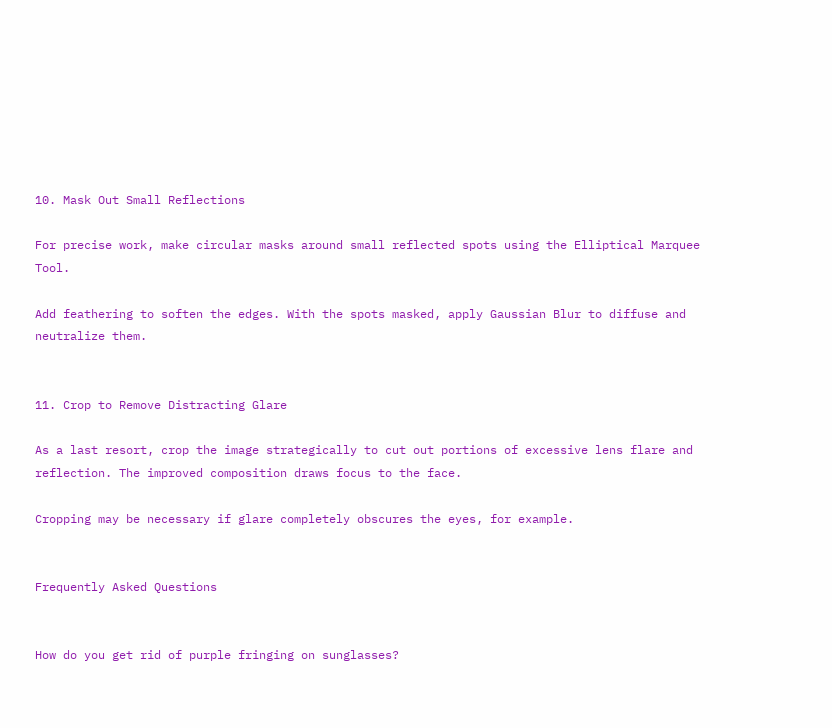10. Mask Out Small Reflections

For precise work, make circular masks around small reflected spots using the Elliptical Marquee Tool.

Add feathering to soften the edges. With the spots masked, apply Gaussian Blur to diffuse and neutralize them.


11. Crop to Remove Distracting Glare

As a last resort, crop the image strategically to cut out portions of excessive lens flare and reflection. The improved composition draws focus to the face.

Cropping may be necessary if glare completely obscures the eyes, for example.


Frequently Asked Questions


How do you get rid of purple fringing on sunglasses?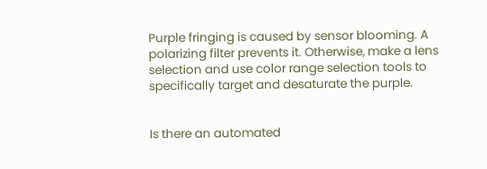Purple fringing is caused by sensor blooming. A polarizing filter prevents it. Otherwise, make a lens selection and use color range selection tools to specifically target and desaturate the purple.


Is there an automated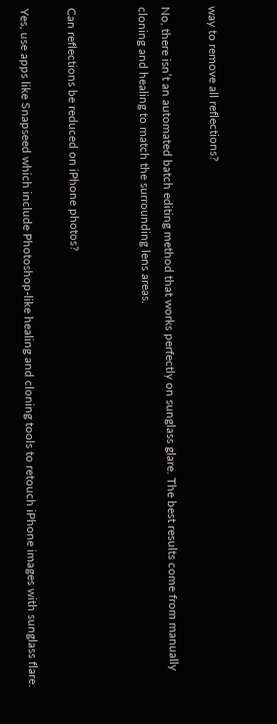way to remove all reflections?

No, there isn’t an automated batch editing method that works perfectly on sunglass glare. The best results come from manually cloning and healing to match the surrounding lens areas.


Can reflections be reduced on iPhone photos?

Yes, use apps like Snapseed which include Photoshop-like healing and cloning tools to retouch iPhone images with sunglass flare.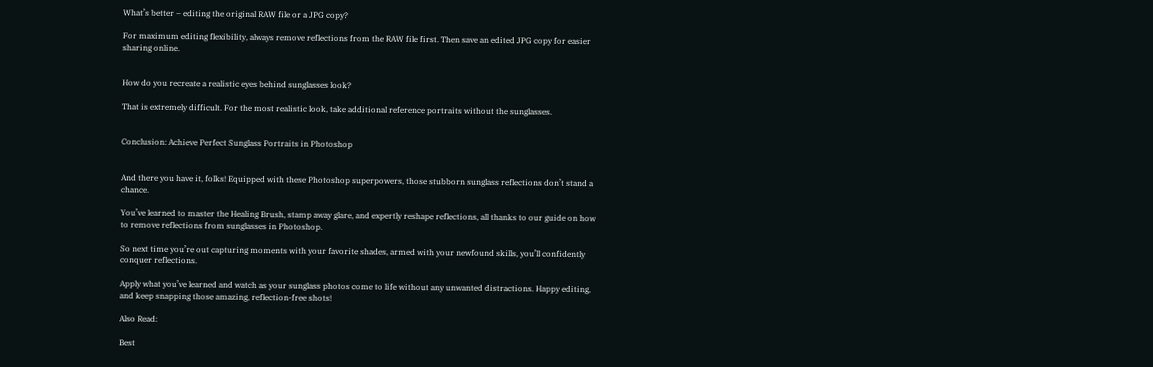What’s better – editing the original RAW file or a JPG copy?

For maximum editing flexibility, always remove reflections from the RAW file first. Then save an edited JPG copy for easier sharing online.


How do you recreate a realistic eyes behind sunglasses look?

That is extremely difficult. For the most realistic look, take additional reference portraits without the sunglasses.


Conclusion: Achieve Perfect Sunglass Portraits in Photoshop


And there you have it, folks! Equipped with these Photoshop superpowers, those stubborn sunglass reflections don’t stand a chance.

You’ve learned to master the Healing Brush, stamp away glare, and expertly reshape reflections, all thanks to our guide on how to remove reflections from sunglasses in Photoshop.

So next time you’re out capturing moments with your favorite shades, armed with your newfound skills, you’ll confidently conquer reflections.

Apply what you’ve learned and watch as your sunglass photos come to life without any unwanted distractions. Happy editing, and keep snapping those amazing, reflection-free shots!

Also Read:

Best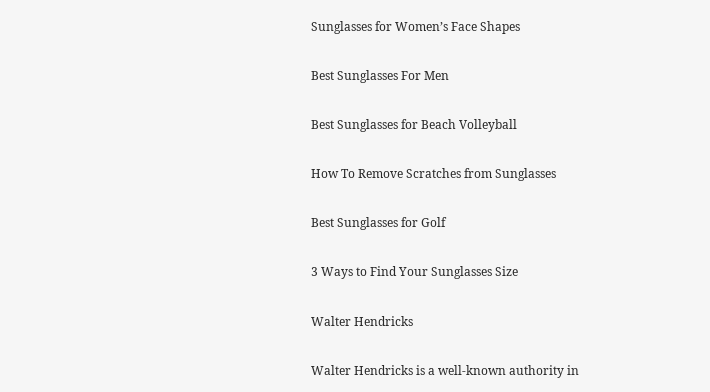Sunglasses for Women’s Face Shapes

Best Sunglasses For Men

Best Sunglasses for Beach Volleyball

How To Remove Scratches from Sunglasses

Best Sunglasses for Golf

3 Ways to Find Your Sunglasses Size

Walter Hendricks

Walter Hendricks is a well-known authority in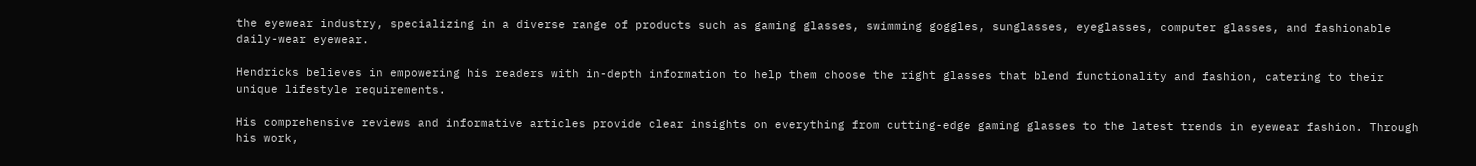the eyewear industry, specializing in a diverse range of products such as gaming glasses, swimming goggles, sunglasses, eyeglasses, computer glasses, and fashionable daily-wear eyewear.

Hendricks believes in empowering his readers with in-depth information to help them choose the right glasses that blend functionality and fashion, catering to their unique lifestyle requirements.

His comprehensive reviews and informative articles provide clear insights on everything from cutting-edge gaming glasses to the latest trends in eyewear fashion. Through his work,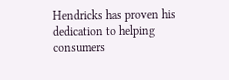Hendricks has proven his dedication to helping consumers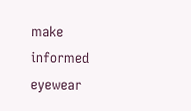make informed eyewear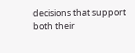decisions that support both their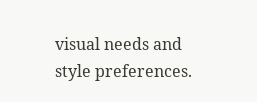visual needs and style preferences.